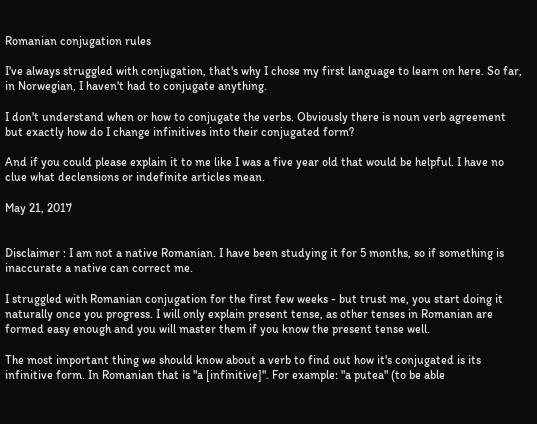Romanian conjugation rules

I've always struggled with conjugation, that's why I chose my first language to learn on here. So far, in Norwegian, I haven't had to conjugate anything.

I don't understand when or how to conjugate the verbs. Obviously there is noun verb agreement but exactly how do I change infinitives into their conjugated form?

And if you could please explain it to me like I was a five year old that would be helpful. I have no clue what declensions or indefinite articles mean.

May 21, 2017


Disclaimer : I am not a native Romanian. I have been studying it for 5 months, so if something is inaccurate a native can correct me.

I struggled with Romanian conjugation for the first few weeks - but trust me, you start doing it naturally once you progress. I will only explain present tense, as other tenses in Romanian are formed easy enough and you will master them if you know the present tense well.

The most important thing we should know about a verb to find out how it's conjugated is its infinitive form. In Romanian that is "a [infinitive]". For example: "a putea" (to be able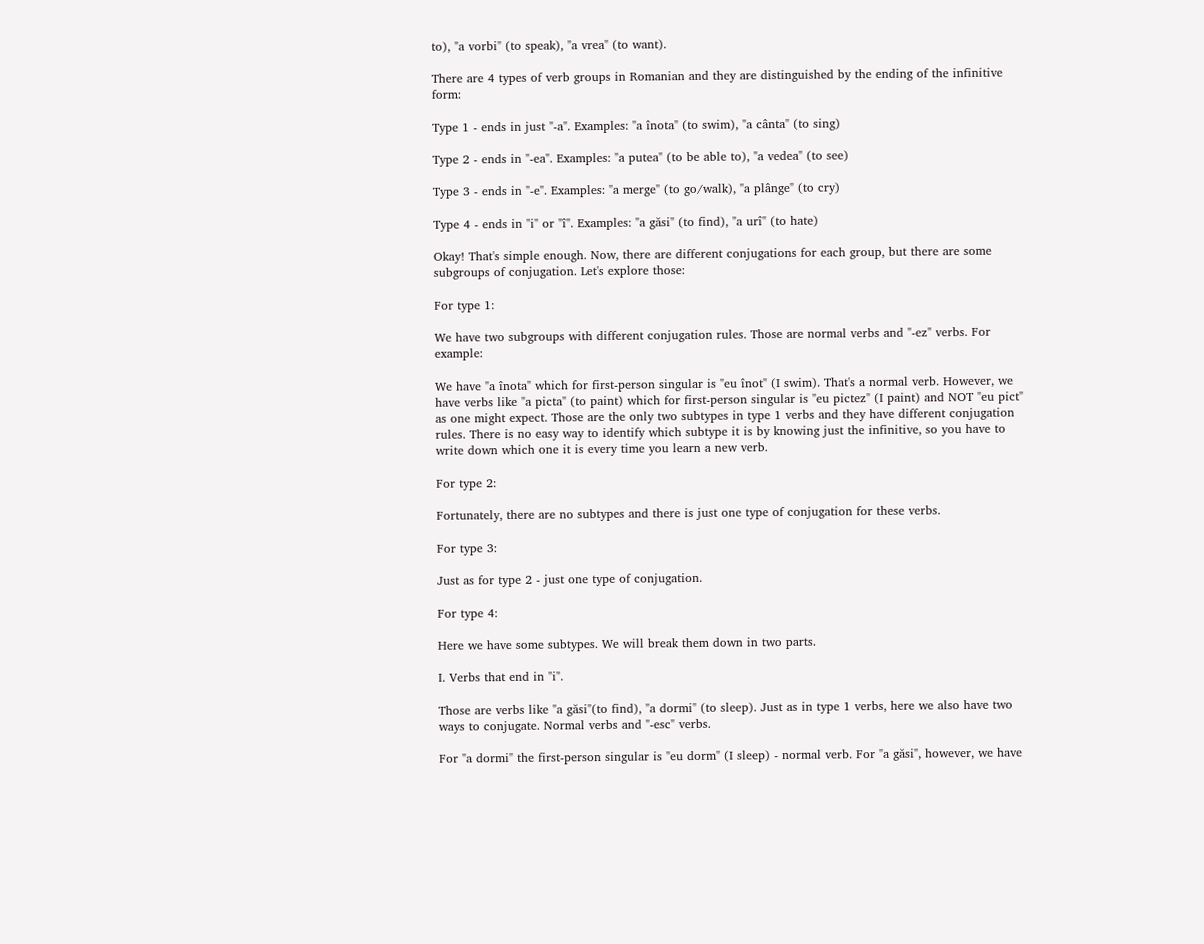to), "a vorbi" (to speak), "a vrea" (to want).

There are 4 types of verb groups in Romanian and they are distinguished by the ending of the infinitive form:

Type 1 - ends in just "-a". Examples: "a înota" (to swim), "a cânta" (to sing)

Type 2 - ends in "-ea". Examples: "a putea" (to be able to), "a vedea" (to see)

Type 3 - ends in "-e". Examples: "a merge" (to go/walk), "a plânge" (to cry)

Type 4 - ends in "i" or "î". Examples: "a găsi" (to find), "a urî" (to hate)

Okay! That's simple enough. Now, there are different conjugations for each group, but there are some subgroups of conjugation. Let's explore those:

For type 1:

We have two subgroups with different conjugation rules. Those are normal verbs and "-ez" verbs. For example:

We have "a înota" which for first-person singular is "eu înot" (I swim). That's a normal verb. However, we have verbs like "a picta" (to paint) which for first-person singular is "eu pictez" (I paint) and NOT "eu pict" as one might expect. Those are the only two subtypes in type 1 verbs and they have different conjugation rules. There is no easy way to identify which subtype it is by knowing just the infinitive, so you have to write down which one it is every time you learn a new verb.

For type 2:

Fortunately, there are no subtypes and there is just one type of conjugation for these verbs.

For type 3:

Just as for type 2 - just one type of conjugation.

For type 4:

Here we have some subtypes. We will break them down in two parts.

I. Verbs that end in "i".

Those are verbs like "a găsi"(to find), "a dormi" (to sleep). Just as in type 1 verbs, here we also have two ways to conjugate. Normal verbs and "-esc" verbs.

For "a dormi" the first-person singular is "eu dorm" (I sleep) - normal verb. For "a găsi", however, we have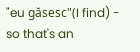"eu găsesc"(I find) - so that's an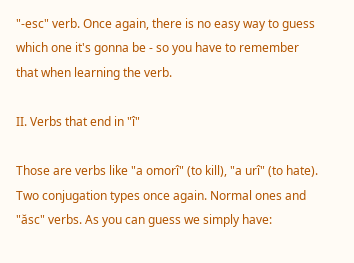"-esc" verb. Once again, there is no easy way to guess which one it's gonna be - so you have to remember that when learning the verb.

II. Verbs that end in "î"

Those are verbs like "a omorî" (to kill), "a urî" (to hate). Two conjugation types once again. Normal ones and "ăsc" verbs. As you can guess we simply have: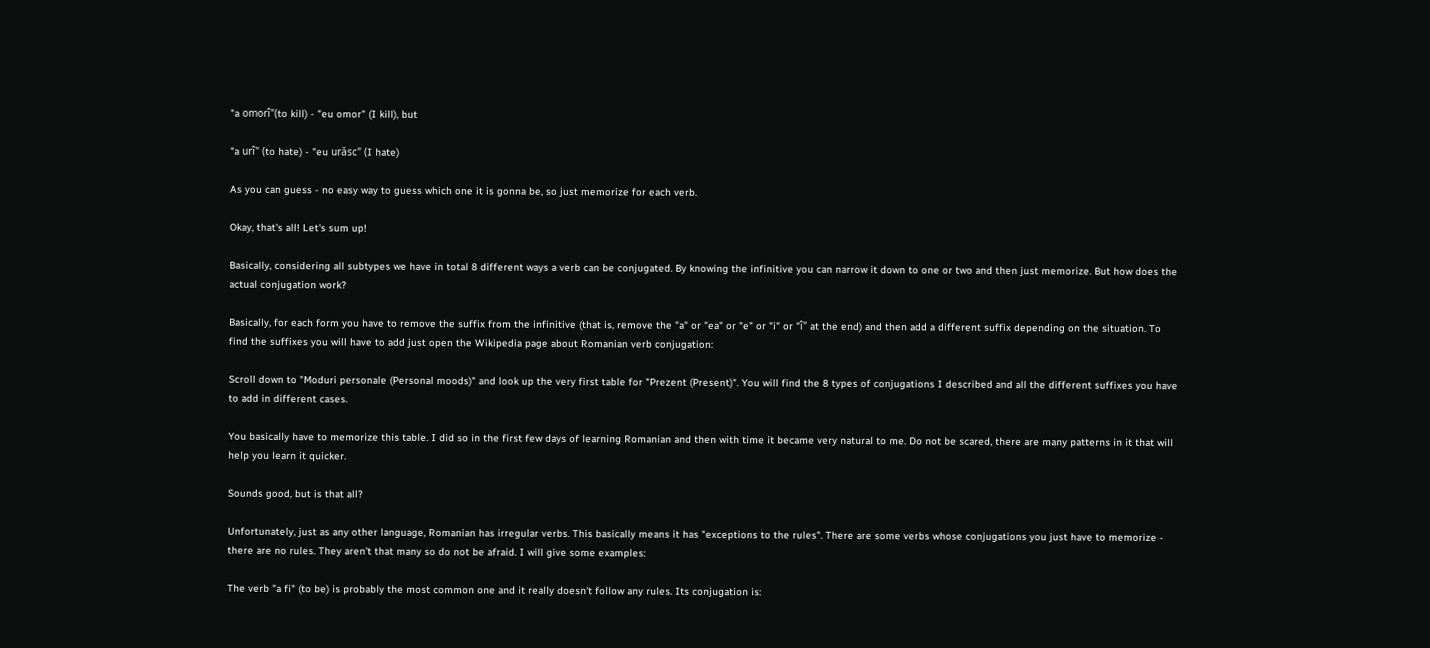"a omorî"(to kill) - "eu omor" (I kill), but

"a urî" (to hate) - "eu urăsc" (I hate)

As you can guess - no easy way to guess which one it is gonna be, so just memorize for each verb.

Okay, that's all! Let's sum up!

Basically, considering all subtypes we have in total 8 different ways a verb can be conjugated. By knowing the infinitive you can narrow it down to one or two and then just memorize. But how does the actual conjugation work?

Basically, for each form you have to remove the suffix from the infinitive (that is, remove the "a" or "ea" or "e" or "i" or "î" at the end) and then add a different suffix depending on the situation. To find the suffixes you will have to add just open the Wikipedia page about Romanian verb conjugation:

Scroll down to "Moduri personale (Personal moods)" and look up the very first table for "Prezent (Present)". You will find the 8 types of conjugations I described and all the different suffixes you have to add in different cases.

You basically have to memorize this table. I did so in the first few days of learning Romanian and then with time it became very natural to me. Do not be scared, there are many patterns in it that will help you learn it quicker.

Sounds good, but is that all?

Unfortunately, just as any other language, Romanian has irregular verbs. This basically means it has "exceptions to the rules". There are some verbs whose conjugations you just have to memorize - there are no rules. They aren't that many so do not be afraid. I will give some examples:

The verb "a fi" (to be) is probably the most common one and it really doesn't follow any rules. Its conjugation is: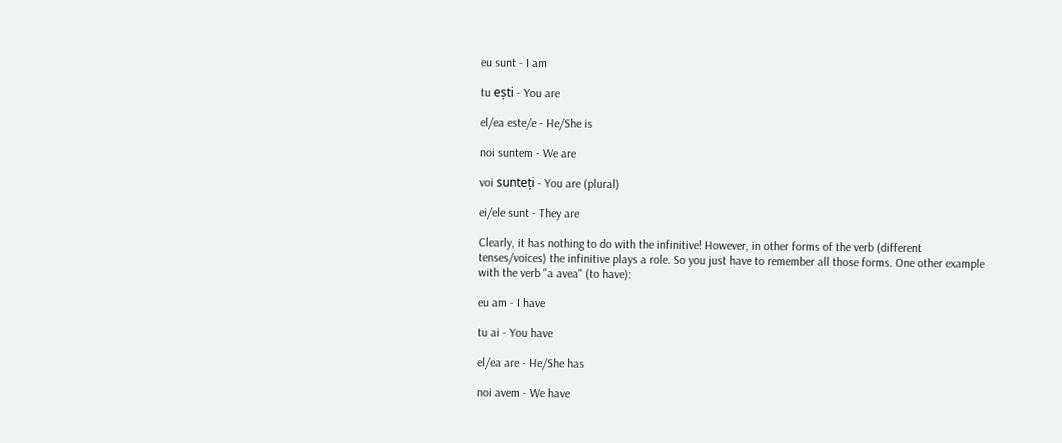eu sunt - I am

tu ești - You are

el/ea este/e - He/She is

noi suntem - We are

voi sunteți - You are (plural)

ei/ele sunt - They are

Clearly, it has nothing to do with the infinitive! However, in other forms of the verb (different tenses/voices) the infinitive plays a role. So you just have to remember all those forms. One other example with the verb "a avea" (to have):

eu am - I have

tu ai - You have

el/ea are - He/She has

noi avem - We have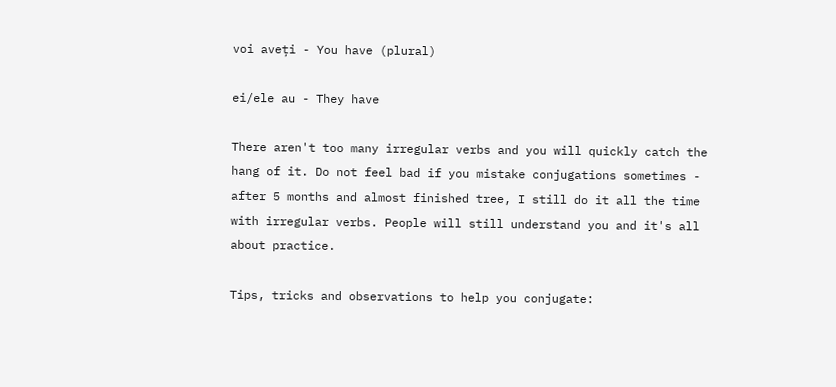voi aveți - You have (plural)

ei/ele au - They have

There aren't too many irregular verbs and you will quickly catch the hang of it. Do not feel bad if you mistake conjugations sometimes - after 5 months and almost finished tree, I still do it all the time with irregular verbs. People will still understand you and it's all about practice.

Tips, tricks and observations to help you conjugate: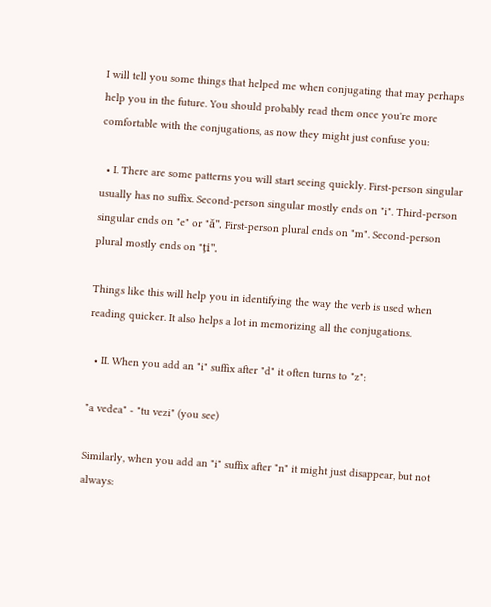I will tell you some things that helped me when conjugating that may perhaps help you in the future. You should probably read them once you're more comfortable with the conjugations, as now they might just confuse you:

  • I. There are some patterns you will start seeing quickly. First-person singular usually has no suffix. Second-person singular mostly ends on "i". Third-person singular ends on "e" or "ă". First-person plural ends on "m". Second-person plural mostly ends on "ți".

Things like this will help you in identifying the way the verb is used when reading quicker. It also helps a lot in memorizing all the conjugations.

  • II. When you add an "i" suffix after "d" it often turns to "z":

"a vedea" - "tu vezi" (you see)

Similarly, when you add an "i" suffix after "n" it might just disappear, but not always: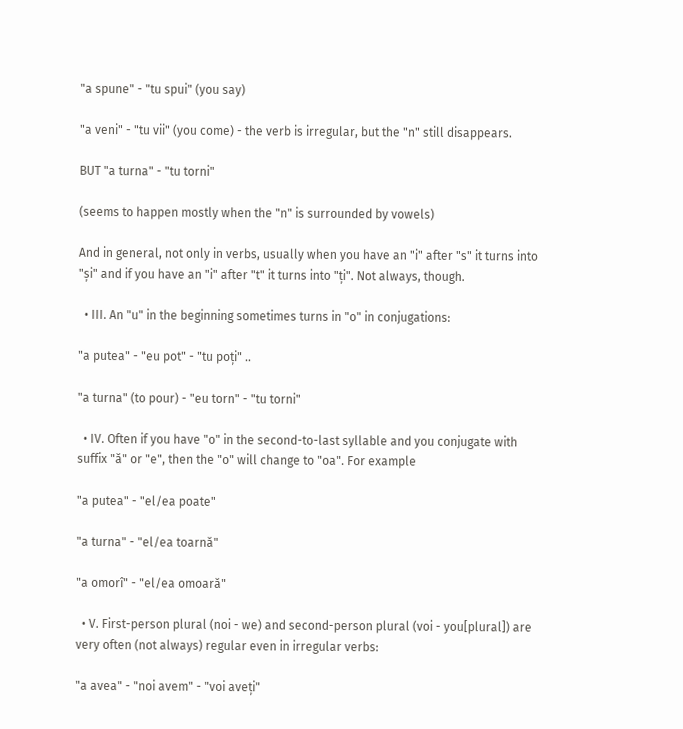"a spune" - "tu spui" (you say)

"a veni" - "tu vii" (you come) - the verb is irregular, but the "n" still disappears.

BUT "a turna" - "tu torni"

(seems to happen mostly when the "n" is surrounded by vowels)

And in general, not only in verbs, usually when you have an "i" after "s" it turns into "și" and if you have an "i" after "t" it turns into "ți". Not always, though.

  • III. An "u" in the beginning sometimes turns in "o" in conjugations:

"a putea" - "eu pot" - "tu poți" ..

"a turna" (to pour) - "eu torn" - "tu torni"

  • IV. Often if you have "o" in the second-to-last syllable and you conjugate with suffix "ă" or "e", then the "o" will change to "oa". For example

"a putea" - "el/ea poate"

"a turna" - "el/ea toarnă"

"a omorî" - "el/ea omoară"

  • V. First-person plural (noi - we) and second-person plural (voi - you[plural]) are very often (not always) regular even in irregular verbs:

"a avea" - "noi avem" - "voi aveți"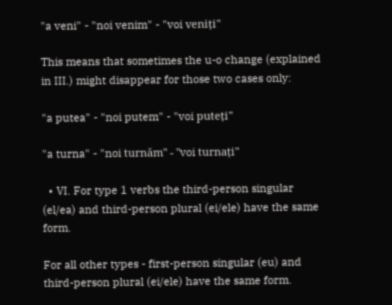"a veni" - "noi venim" - "voi veniți"

This means that sometimes the u-o change (explained in III.) might disappear for those two cases only:

"a putea" - "noi putem" - "voi puteți"

"a turna" - "noi turnăm" - "voi turnați"

  • VI. For type 1 verbs the third-person singular (el/ea) and third-person plural (ei/ele) have the same form.

For all other types - first-person singular (eu) and third-person plural (ei/ele) have the same form.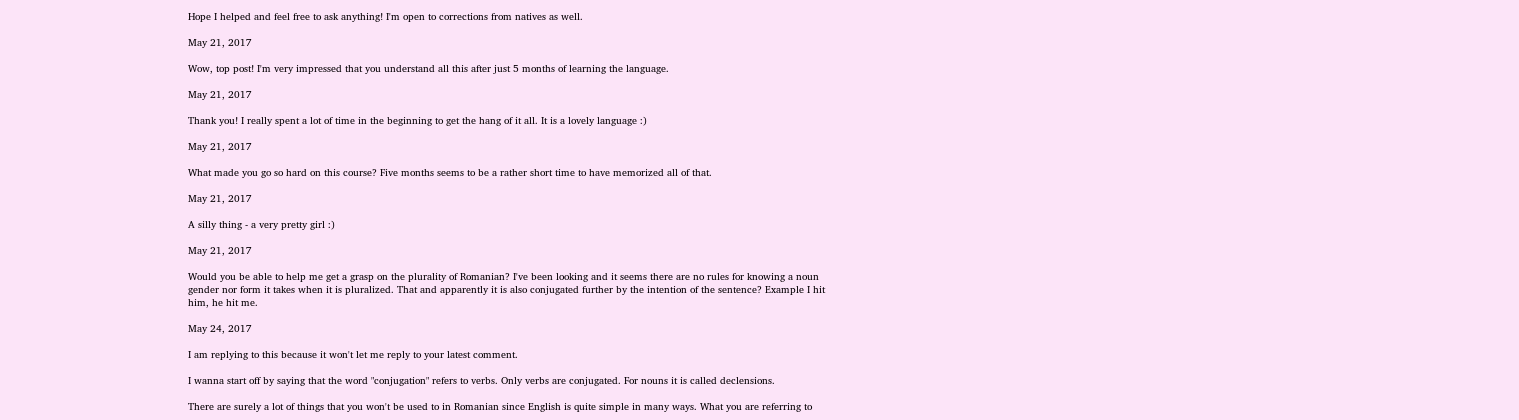Hope I helped and feel free to ask anything! I'm open to corrections from natives as well.

May 21, 2017

Wow, top post! I'm very impressed that you understand all this after just 5 months of learning the language.

May 21, 2017

Thank you! I really spent a lot of time in the beginning to get the hang of it all. It is a lovely language :)

May 21, 2017

What made you go so hard on this course? Five months seems to be a rather short time to have memorized all of that.

May 21, 2017

A silly thing - a very pretty girl :)

May 21, 2017

Would you be able to help me get a grasp on the plurality of Romanian? I've been looking and it seems there are no rules for knowing a noun gender nor form it takes when it is pluralized. That and apparently it is also conjugated further by the intention of the sentence? Example I hit him, he hit me.

May 24, 2017

I am replying to this because it won't let me reply to your latest comment.

I wanna start off by saying that the word "conjugation" refers to verbs. Only verbs are conjugated. For nouns it is called declensions.

There are surely a lot of things that you won't be used to in Romanian since English is quite simple in many ways. What you are referring to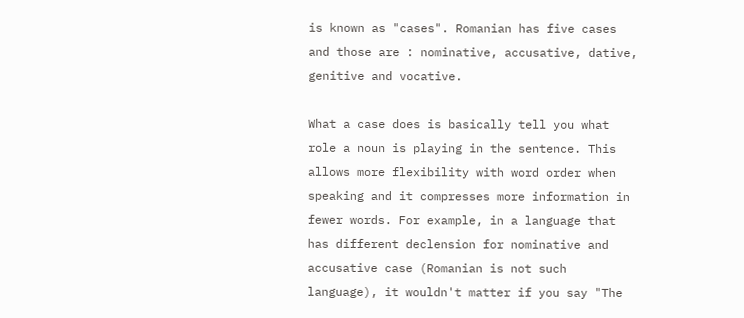is known as "cases". Romanian has five cases and those are : nominative, accusative, dative, genitive and vocative.

What a case does is basically tell you what role a noun is playing in the sentence. This allows more flexibility with word order when speaking and it compresses more information in fewer words. For example, in a language that has different declension for nominative and accusative case (Romanian is not such language), it wouldn't matter if you say "The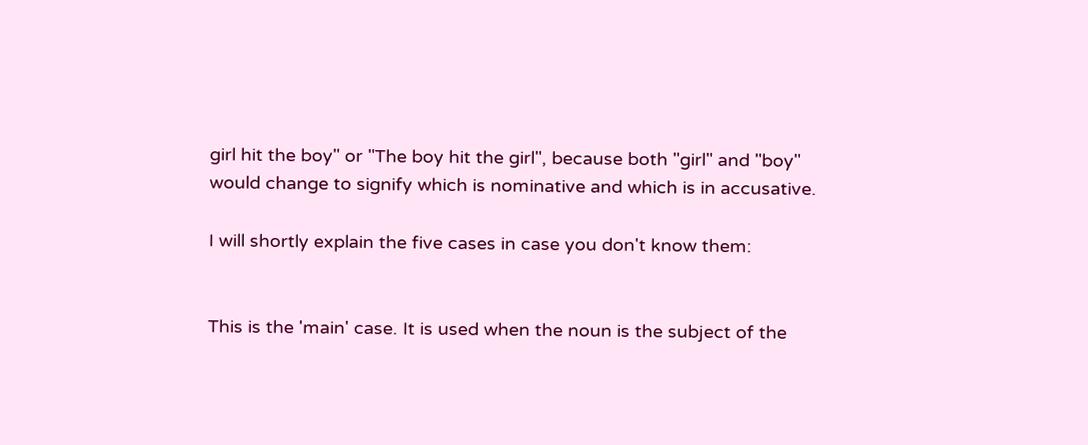girl hit the boy" or "The boy hit the girl", because both "girl" and "boy" would change to signify which is nominative and which is in accusative.

I will shortly explain the five cases in case you don't know them:


This is the 'main' case. It is used when the noun is the subject of the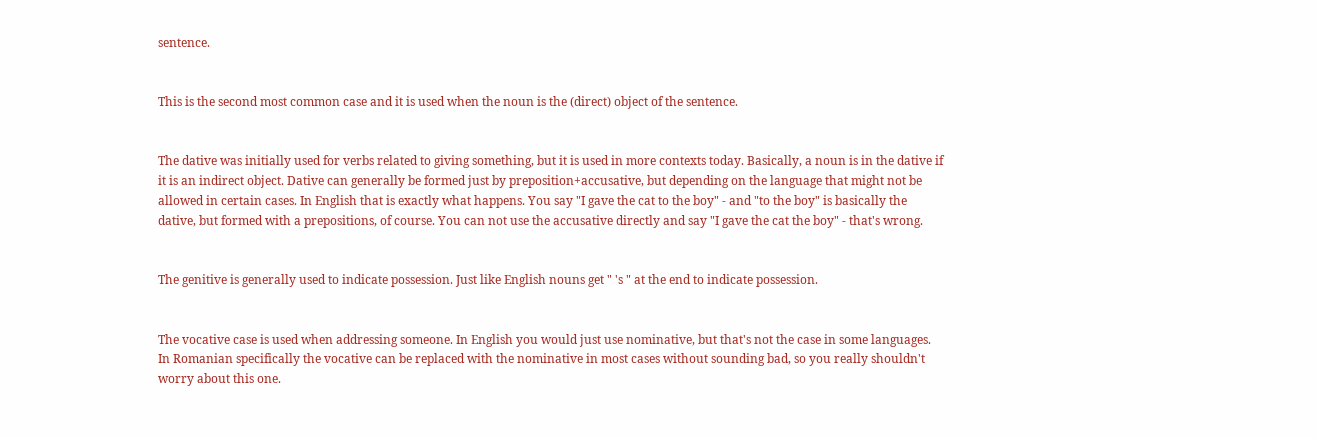sentence.


This is the second most common case and it is used when the noun is the (direct) object of the sentence.


The dative was initially used for verbs related to giving something, but it is used in more contexts today. Basically, a noun is in the dative if it is an indirect object. Dative can generally be formed just by preposition+accusative, but depending on the language that might not be allowed in certain cases. In English that is exactly what happens. You say "I gave the cat to the boy" - and "to the boy" is basically the dative, but formed with a prepositions, of course. You can not use the accusative directly and say "I gave the cat the boy" - that's wrong.


The genitive is generally used to indicate possession. Just like English nouns get " 's " at the end to indicate possession.


The vocative case is used when addressing someone. In English you would just use nominative, but that's not the case in some languages. In Romanian specifically the vocative can be replaced with the nominative in most cases without sounding bad, so you really shouldn't worry about this one.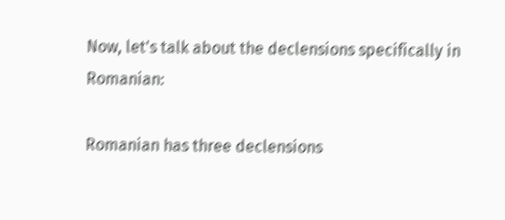Now, let's talk about the declensions specifically in Romanian:

Romanian has three declensions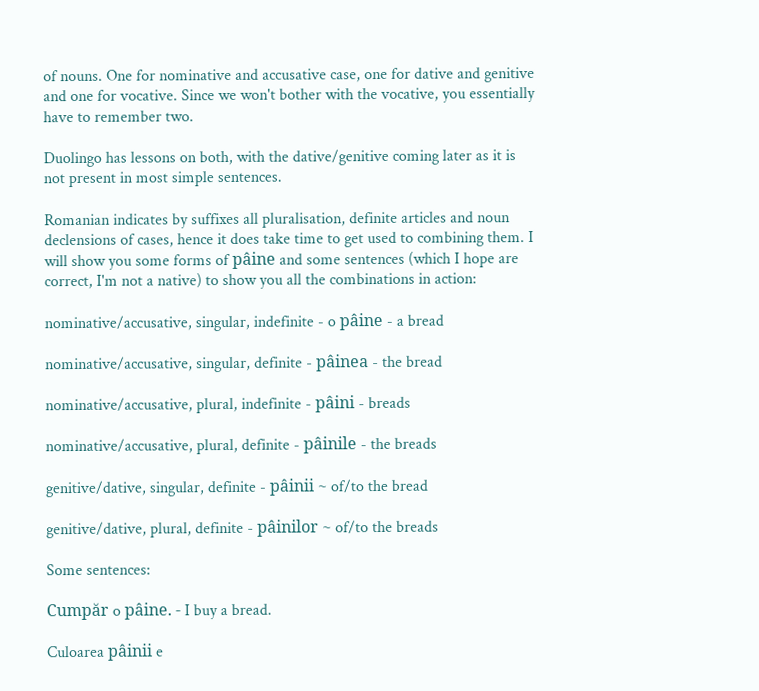of nouns. One for nominative and accusative case, one for dative and genitive and one for vocative. Since we won't bother with the vocative, you essentially have to remember two.

Duolingo has lessons on both, with the dative/genitive coming later as it is not present in most simple sentences.

Romanian indicates by suffixes all pluralisation, definite articles and noun declensions of cases, hence it does take time to get used to combining them. I will show you some forms of pâine and some sentences (which I hope are correct, I'm not a native) to show you all the combinations in action:

nominative/accusative, singular, indefinite - o pâine - a bread

nominative/accusative, singular, definite - pâinea - the bread

nominative/accusative, plural, indefinite - pâini - breads

nominative/accusative, plural, definite - pâinile - the breads

genitive/dative, singular, definite - pâinii ~ of/to the bread

genitive/dative, plural, definite - pâinilor ~ of/to the breads

Some sentences:

Cumpăr o pâine. - I buy a bread.

Culoarea pâinii e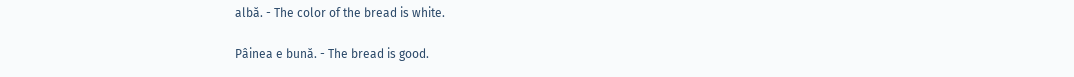albă. - The color of the bread is white.

Pâinea e bună. - The bread is good.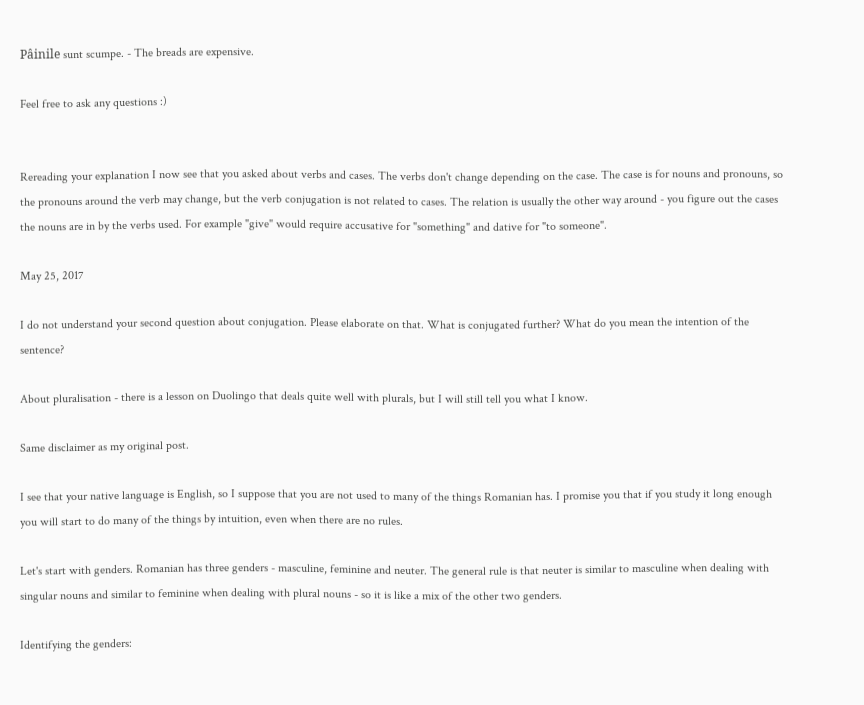Pâinile sunt scumpe. - The breads are expensive.

Feel free to ask any questions :)


Rereading your explanation I now see that you asked about verbs and cases. The verbs don't change depending on the case. The case is for nouns and pronouns, so the pronouns around the verb may change, but the verb conjugation is not related to cases. The relation is usually the other way around - you figure out the cases the nouns are in by the verbs used. For example "give" would require accusative for "something" and dative for "to someone".

May 25, 2017

I do not understand your second question about conjugation. Please elaborate on that. What is conjugated further? What do you mean the intention of the sentence?

About pluralisation - there is a lesson on Duolingo that deals quite well with plurals, but I will still tell you what I know.

Same disclaimer as my original post.

I see that your native language is English, so I suppose that you are not used to many of the things Romanian has. I promise you that if you study it long enough you will start to do many of the things by intuition, even when there are no rules.

Let's start with genders. Romanian has three genders - masculine, feminine and neuter. The general rule is that neuter is similar to masculine when dealing with singular nouns and similar to feminine when dealing with plural nouns - so it is like a mix of the other two genders.

Identifying the genders: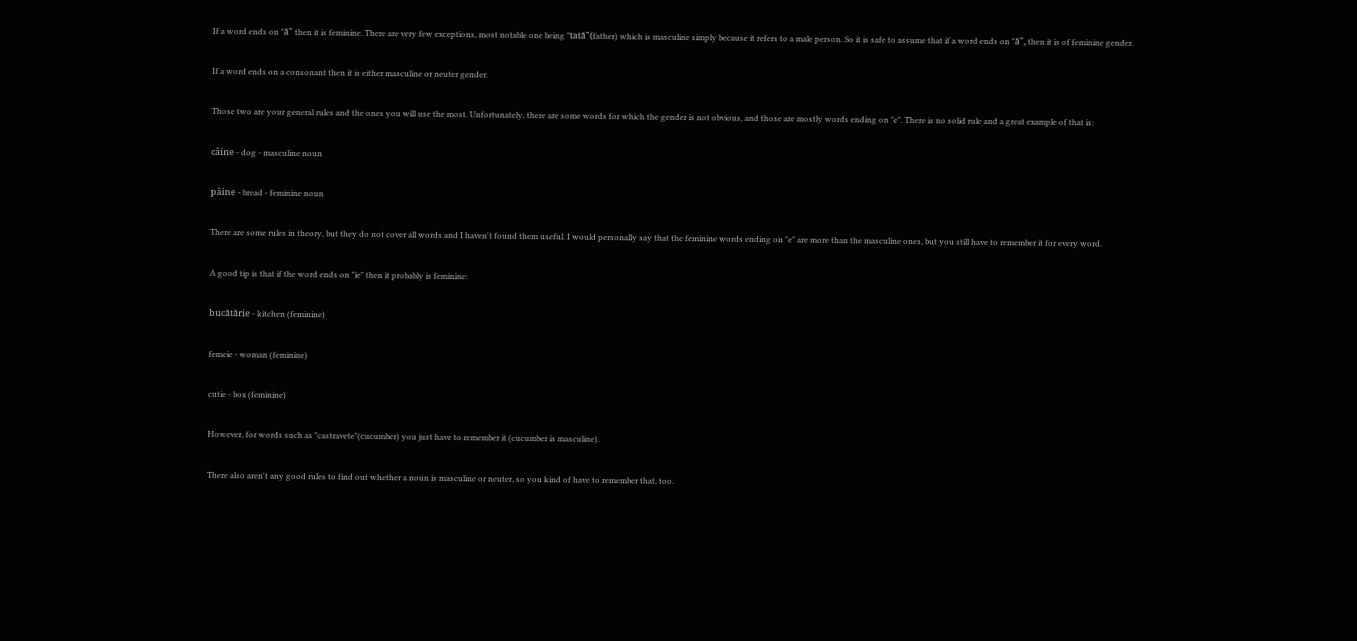If a word ends on "ă" then it is feminine. There are very few exceptions, most notable one being "tată"(father) which is masculine simply because it refers to a male person. So it is safe to assume that if a word ends on "ă", then it is of feminine gender.

If a word ends on a consonant then it is either masculine or neuter gender.

Those two are your general rules and the ones you will use the most. Unfortunately, there are some words for which the gender is not obvious, and those are mostly words ending on "e". There is no solid rule and a great example of that is:

câine - dog - masculine noun

pâine - bread - feminine noun

There are some rules in theory, but they do not cover all words and I haven't found them useful. I would personally say that the feminine words ending on "e" are more than the masculine ones, but you still have to remember it for every word.

A good tip is that if the word ends on "ie" then it probably is feminine:

bucătărie - kitchen (feminine)

femeie - woman (feminine)

cutie - box (feminine)

However, for words such as "castravete"(cucumber) you just have to remember it (cucumber is masculine).

There also aren't any good rules to find out whether a noun is masculine or neuter, so you kind of have to remember that, too.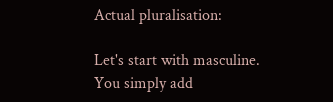Actual pluralisation:

Let's start with masculine. You simply add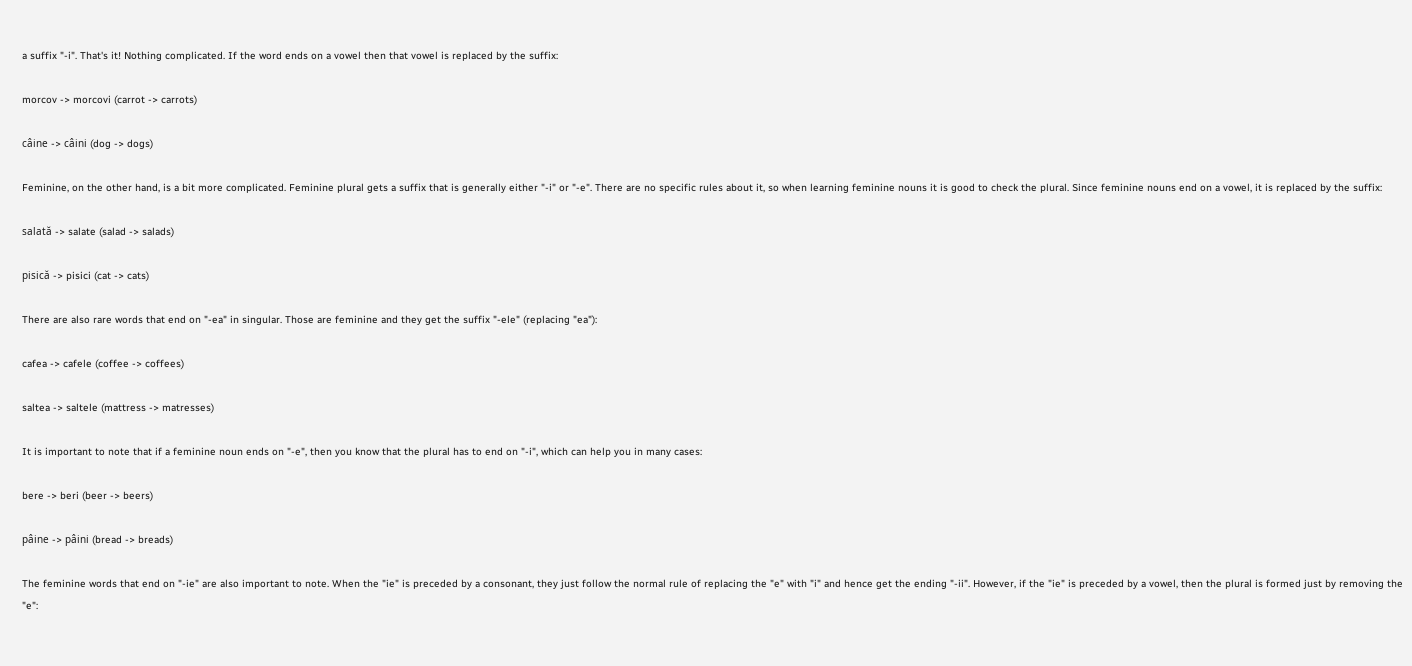a suffix "-i". That's it! Nothing complicated. If the word ends on a vowel then that vowel is replaced by the suffix:

morcov -> morcovi (carrot -> carrots)

câine -> câini (dog -> dogs)

Feminine, on the other hand, is a bit more complicated. Feminine plural gets a suffix that is generally either "-i" or "-e". There are no specific rules about it, so when learning feminine nouns it is good to check the plural. Since feminine nouns end on a vowel, it is replaced by the suffix:

salată -> salate (salad -> salads)

pisică -> pisici (cat -> cats)

There are also rare words that end on "-ea" in singular. Those are feminine and they get the suffix "-ele" (replacing "ea"):

cafea -> cafele (coffee -> coffees)

saltea -> saltele (mattress -> matresses)

It is important to note that if a feminine noun ends on "-e", then you know that the plural has to end on "-i", which can help you in many cases:

bere -> beri (beer -> beers)

pâine -> pâini (bread -> breads)

The feminine words that end on "-ie" are also important to note. When the "ie" is preceded by a consonant, they just follow the normal rule of replacing the "e" with "i" and hence get the ending "-ii". However, if the "ie" is preceded by a vowel, then the plural is formed just by removing the "e":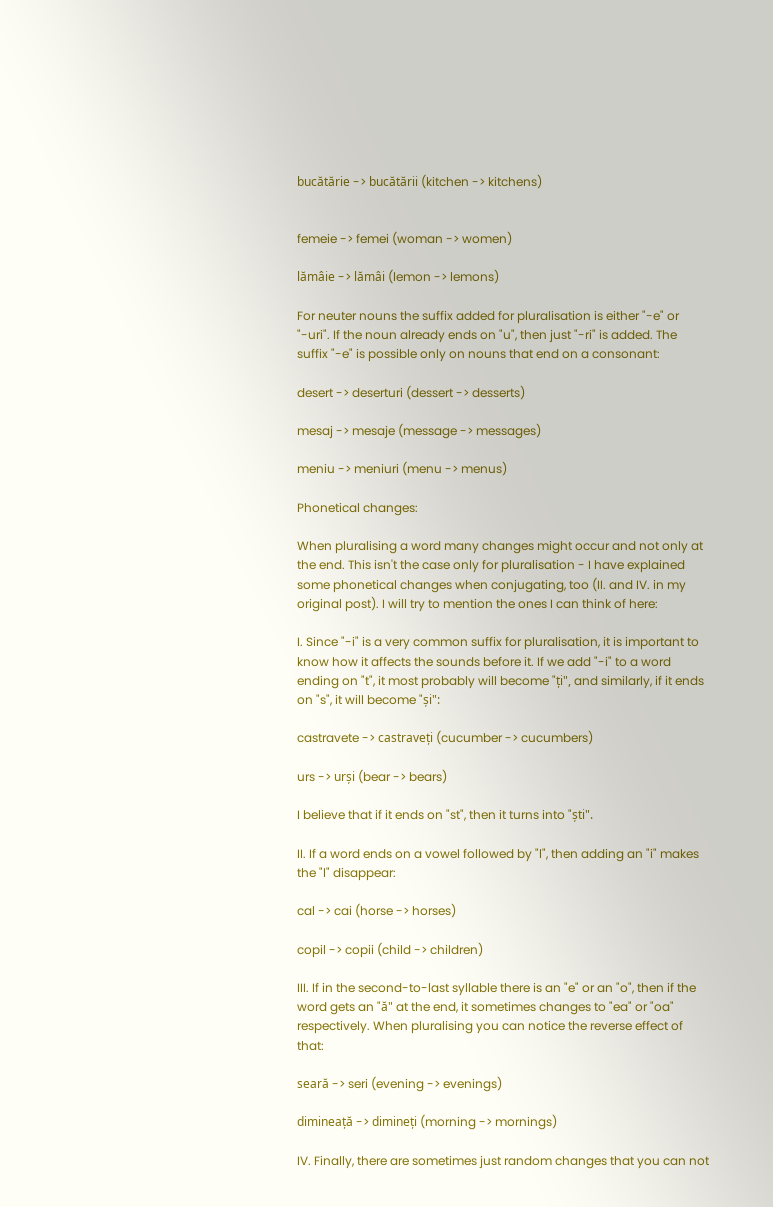bucătărie -> bucătării (kitchen -> kitchens)


femeie -> femei (woman -> women)

lămâie -> lămâi (lemon -> lemons)

For neuter nouns the suffix added for pluralisation is either "-e" or "-uri". If the noun already ends on "u", then just "-ri" is added. The suffix "-e" is possible only on nouns that end on a consonant:

desert -> deserturi (dessert -> desserts)

mesaj -> mesaje (message -> messages)

meniu -> meniuri (menu -> menus)

Phonetical changes:

When pluralising a word many changes might occur and not only at the end. This isn't the case only for pluralisation - I have explained some phonetical changes when conjugating, too (II. and IV. in my original post). I will try to mention the ones I can think of here:

I. Since "-i" is a very common suffix for pluralisation, it is important to know how it affects the sounds before it. If we add "-i" to a word ending on "t", it most probably will become "ți", and similarly, if it ends on "s", it will become "și":

castravete -> castraveți (cucumber -> cucumbers)

urs -> urși (bear -> bears)

I believe that if it ends on "st", then it turns into "ști".

II. If a word ends on a vowel followed by "l", then adding an "i" makes the "l" disappear:

cal -> cai (horse -> horses)

copil -> copii (child -> children)

III. If in the second-to-last syllable there is an "e" or an "o", then if the word gets an "ă" at the end, it sometimes changes to "ea" or "oa" respectively. When pluralising you can notice the reverse effect of that:

seară -> seri (evening -> evenings)

dimineață -> dimineți (morning -> mornings)

IV. Finally, there are sometimes just random changes that you can not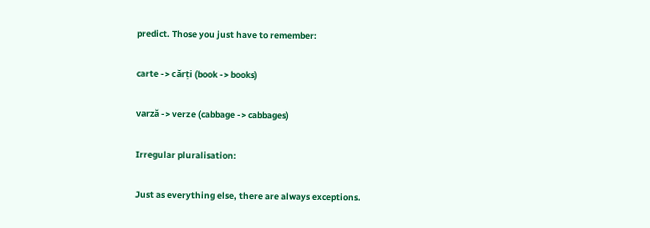predict. Those you just have to remember:

carte -> cărți (book -> books)

varză -> verze (cabbage -> cabbages)

Irregular pluralisation:

Just as everything else, there are always exceptions.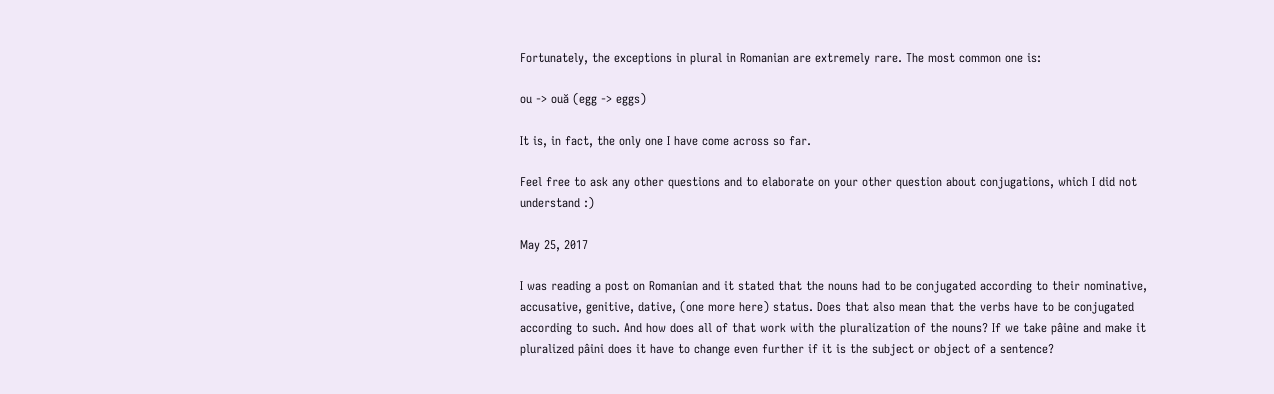Fortunately, the exceptions in plural in Romanian are extremely rare. The most common one is:

ou -> ouă (egg -> eggs)

It is, in fact, the only one I have come across so far.

Feel free to ask any other questions and to elaborate on your other question about conjugations, which I did not understand :)

May 25, 2017

I was reading a post on Romanian and it stated that the nouns had to be conjugated according to their nominative, accusative, genitive, dative, (one more here) status. Does that also mean that the verbs have to be conjugated according to such. And how does all of that work with the pluralization of the nouns? If we take pâine and make it pluralized pâini does it have to change even further if it is the subject or object of a sentence?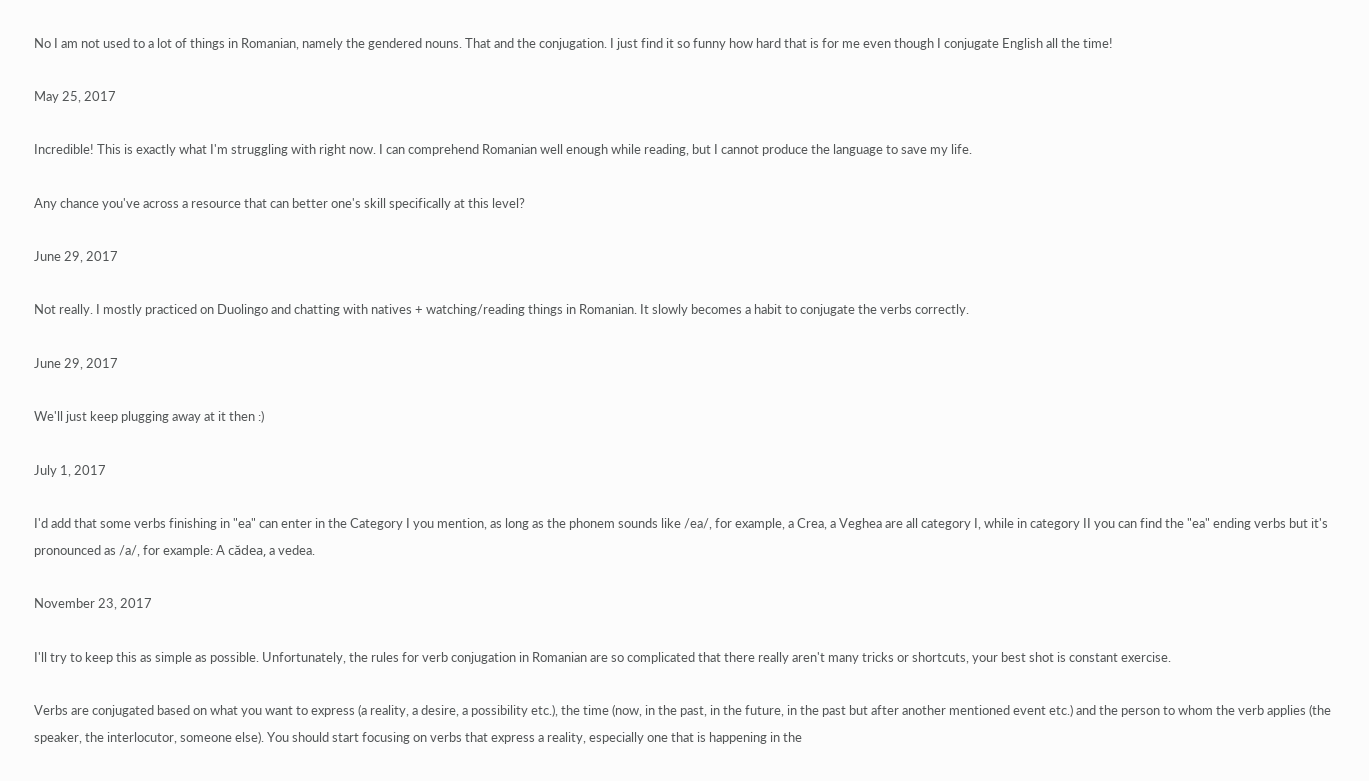No I am not used to a lot of things in Romanian, namely the gendered nouns. That and the conjugation. I just find it so funny how hard that is for me even though I conjugate English all the time!

May 25, 2017

Incredible! This is exactly what I'm struggling with right now. I can comprehend Romanian well enough while reading, but I cannot produce the language to save my life.

Any chance you've across a resource that can better one's skill specifically at this level?

June 29, 2017

Not really. I mostly practiced on Duolingo and chatting with natives + watching/reading things in Romanian. It slowly becomes a habit to conjugate the verbs correctly.

June 29, 2017

We'll just keep plugging away at it then :)

July 1, 2017

I'd add that some verbs finishing in "ea" can enter in the Category I you mention, as long as the phonem sounds like /ea/, for example, a Crea, a Veghea are all category I, while in category II you can find the "ea" ending verbs but it's pronounced as /a/, for example: A cădea, a vedea.

November 23, 2017

I'll try to keep this as simple as possible. Unfortunately, the rules for verb conjugation in Romanian are so complicated that there really aren't many tricks or shortcuts, your best shot is constant exercise.

Verbs are conjugated based on what you want to express (a reality, a desire, a possibility etc.), the time (now, in the past, in the future, in the past but after another mentioned event etc.) and the person to whom the verb applies (the speaker, the interlocutor, someone else). You should start focusing on verbs that express a reality, especially one that is happening in the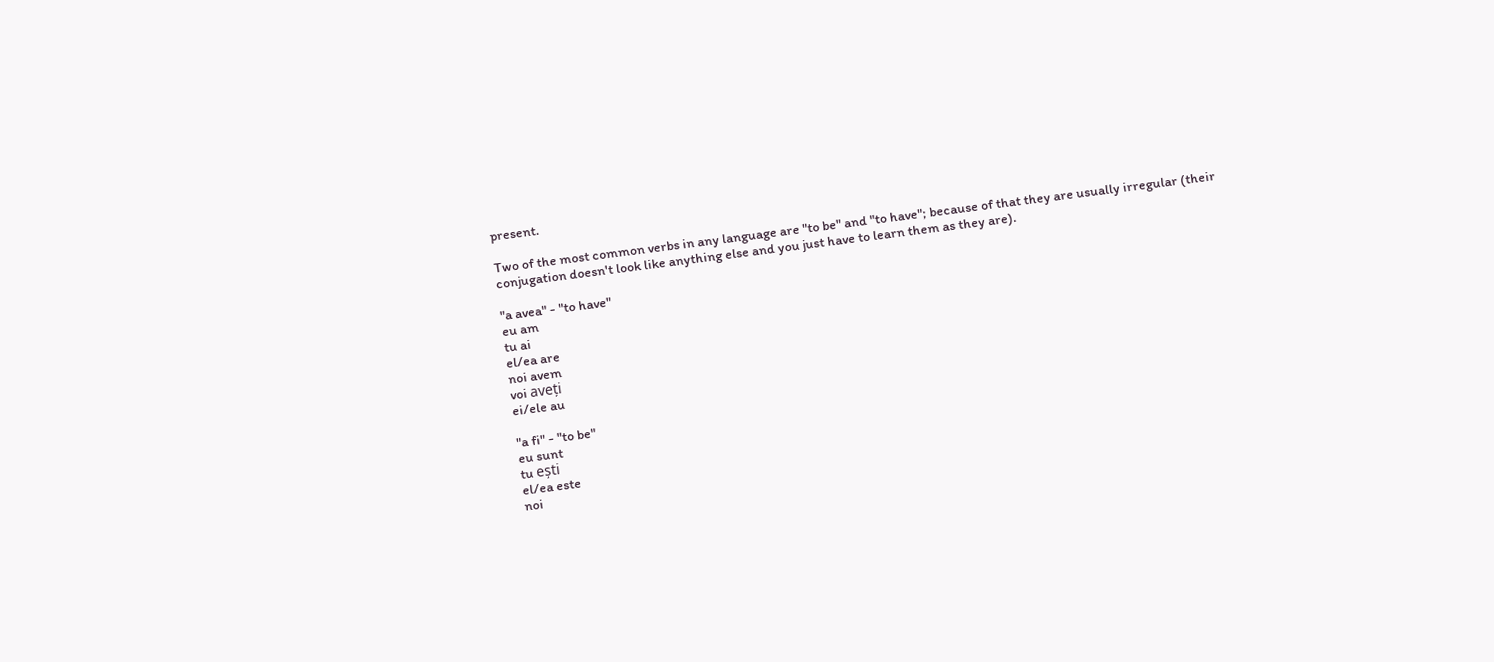present.

Two of the most common verbs in any language are "to be" and "to have"; because of that they are usually irregular (their conjugation doesn't look like anything else and you just have to learn them as they are).

"a avea" - "to have"
eu am
tu ai
el/ea are
noi avem
voi aveți
ei/ele au

"a fi" - "to be"
eu sunt
tu ești
el/ea este
noi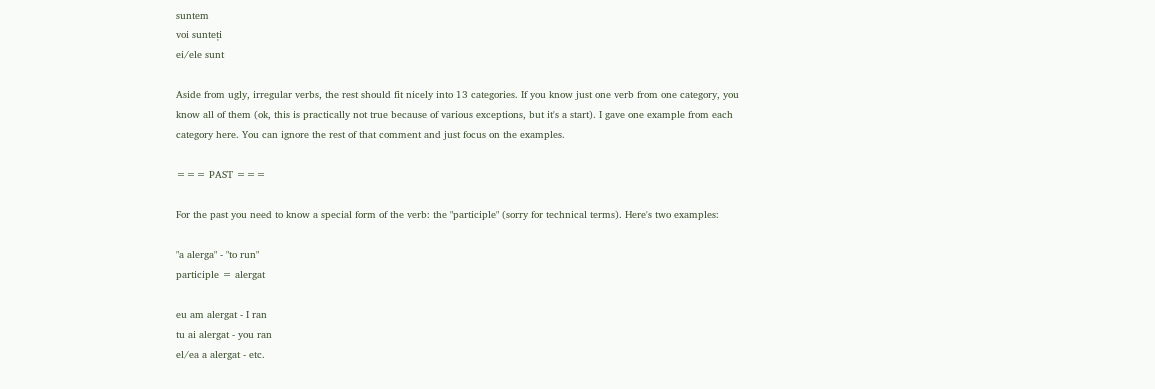suntem
voi sunteți
ei/ele sunt

Aside from ugly, irregular verbs, the rest should fit nicely into 13 categories. If you know just one verb from one category, you know all of them (ok, this is practically not true because of various exceptions, but it's a start). I gave one example from each category here. You can ignore the rest of that comment and just focus on the examples.

=== PAST ===

For the past you need to know a special form of the verb: the "participle" (sorry for technical terms). Here's two examples:

"a alerga" - "to run"
participle = alergat

eu am alergat - I ran
tu ai alergat - you ran
el/ea a alergat - etc.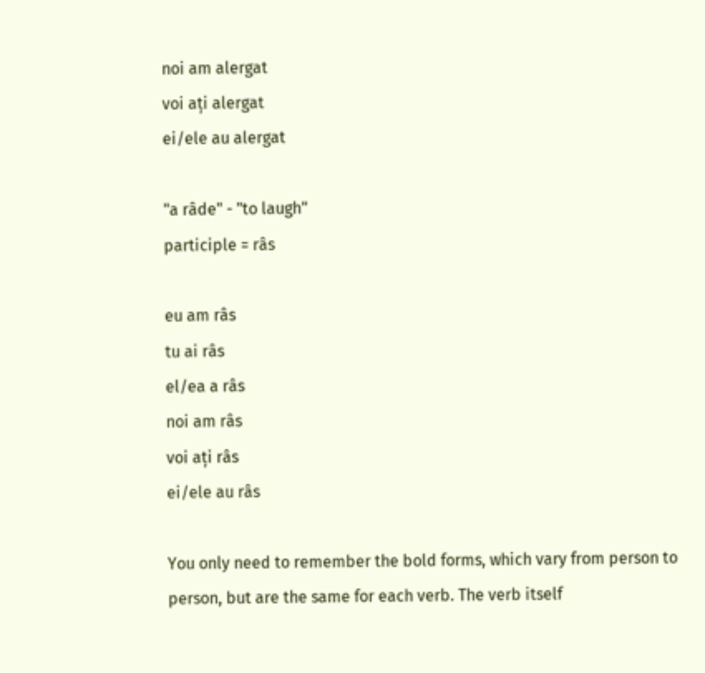noi am alergat
voi ați alergat
ei/ele au alergat

"a râde" - "to laugh"
participle = râs

eu am râs
tu ai râs
el/ea a râs
noi am râs
voi ați râs
ei/ele au râs

You only need to remember the bold forms, which vary from person to person, but are the same for each verb. The verb itself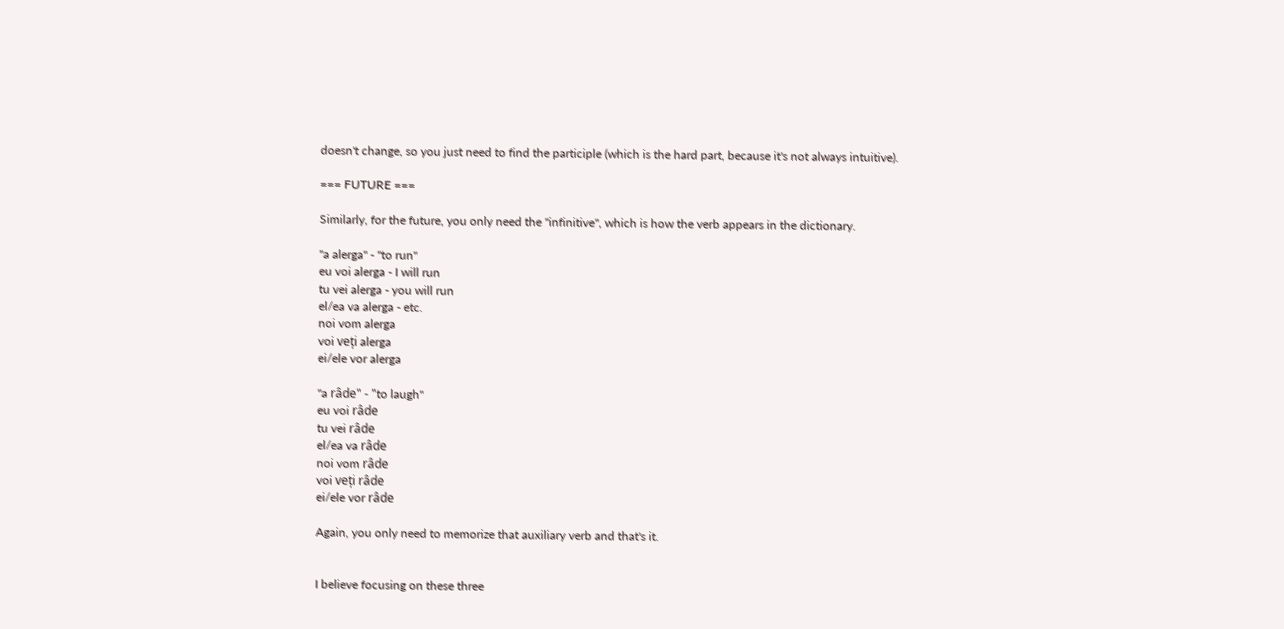doesn't change, so you just need to find the participle (which is the hard part, because it's not always intuitive).

=== FUTURE ===

Similarly, for the future, you only need the "infinitive", which is how the verb appears in the dictionary.

"a alerga" - "to run"
eu voi alerga - I will run
tu vei alerga - you will run
el/ea va alerga - etc.
noi vom alerga
voi veți alerga
ei/ele vor alerga

"a râde" - "to laugh"
eu voi râde
tu vei râde
el/ea va râde
noi vom râde
voi veți râde
ei/ele vor râde

Again, you only need to memorize that auxiliary verb and that's it.


I believe focusing on these three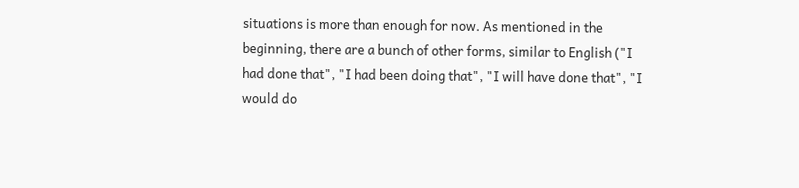situations is more than enough for now. As mentioned in the beginning, there are a bunch of other forms, similar to English ("I had done that", "I had been doing that", "I will have done that", "I would do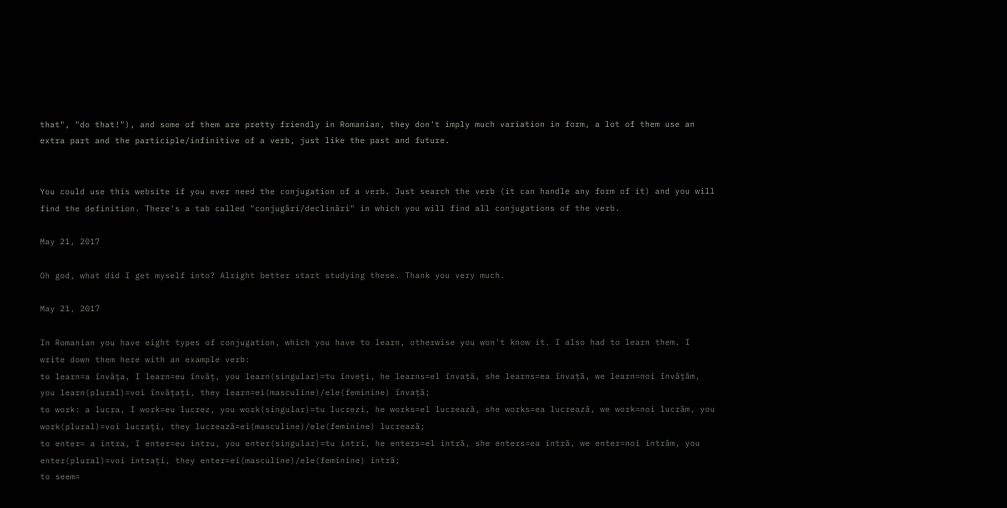that", "do that!"), and some of them are pretty friendly in Romanian, they don't imply much variation in form, a lot of them use an extra part and the participle/infinitive of a verb, just like the past and future.


You could use this website if you ever need the conjugation of a verb. Just search the verb (it can handle any form of it) and you will find the definition. There's a tab called "conjugări/declinări" in which you will find all conjugations of the verb.

May 21, 2017

Oh god, what did I get myself into? Alright better start studying these. Thank you very much.

May 21, 2017

In Romanian you have eight types of conjugation, which you have to learn, otherwise you won't know it. I also had to learn them. I write down them here with an example verb:
to learn=a învăța, I learn=eu învăț, you learn(singular)=tu înveți, he learns=el învață, she learns=ea învață, we learn=noi învățăm, you learn(plural)=voi învățați, they learn=ei(masculine)/ele(feminine) învață;
to work: a lucra, I work=eu lucrez, you work(singular)=tu lucrezi, he works=el lucrează, she works=ea lucrează, we work=noi lucrăm, you work(plural)=voi lucrați, they lucrează=ei(masculine)/ele(feminine) lucrează;
to enter= a intra, I enter=eu intru, you enter(singular)=tu intri, he enters=el intră, she enters=ea intră, we enter=noi intrăm, you enter(plural)=voi intrați, they enter=ei(masculine)/ele(feminine) intră;
to seem=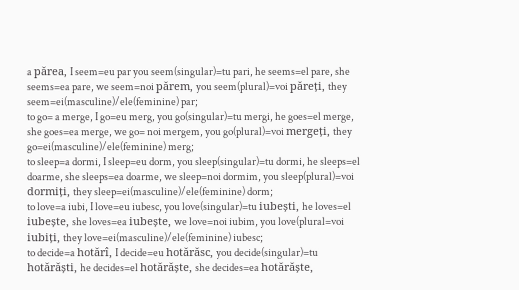a părea, I seem=eu par you seem(singular)=tu pari, he seems=el pare, she seems=ea pare, we seem=noi părem, you seem(plural)=voi păreți, they seem=ei(masculine)/ele(feminine) par;
to go= a merge, I go=eu merg, you go(singular)=tu mergi, he goes=el merge, she goes=ea merge, we go= noi mergem, you go(plural)=voi mergeți, they go=ei(masculine)/ele(feminine) merg;
to sleep=a dormi, I sleep=eu dorm, you sleep(singular)=tu dormi, he sleeps=el doarme, she sleeps=ea doarme, we sleep=noi dormim, you sleep(plural)=voi dormiți, they sleep=ei(masculine)/ele(feminine) dorm;
to love=a iubi, I love=eu iubesc, you love(singular)=tu iubești, he loves=el iubește, she loves=ea iubește, we love=noi iubim, you love(plural=voi iubiți, they love=ei(masculine)/ele(feminine) iubesc;
to decide=a hotărî, I decide=eu hotărăsc, you decide(singular)=tu hotărăști, he decides=el hotărăște, she decides=ea hotărăște,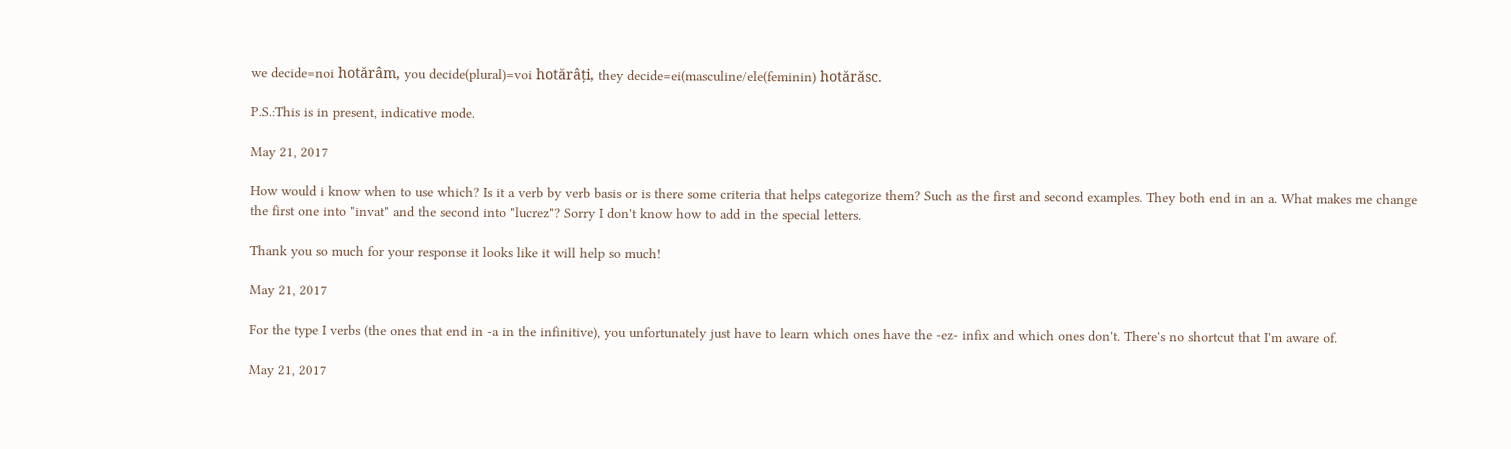we decide=noi hotărâm, you decide(plural)=voi hotărâți, they decide=ei(masculine/ele(feminin) hotărăsc.

P.S.:This is in present, indicative mode.

May 21, 2017

How would i know when to use which? Is it a verb by verb basis or is there some criteria that helps categorize them? Such as the first and second examples. They both end in an a. What makes me change the first one into "invat" and the second into "lucrez"? Sorry I don't know how to add in the special letters.

Thank you so much for your response it looks like it will help so much!

May 21, 2017

For the type I verbs (the ones that end in -a in the infinitive), you unfortunately just have to learn which ones have the -ez- infix and which ones don't. There's no shortcut that I'm aware of.

May 21, 2017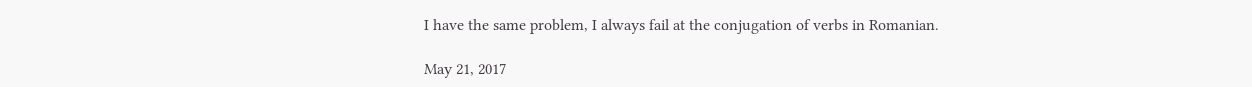I have the same problem, I always fail at the conjugation of verbs in Romanian.

May 21, 2017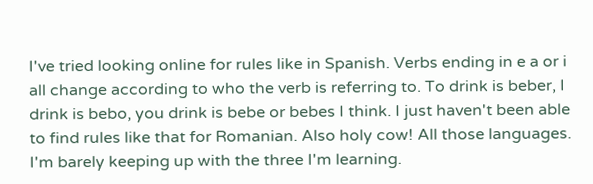I've tried looking online for rules like in Spanish. Verbs ending in e a or i all change according to who the verb is referring to. To drink is beber, I drink is bebo, you drink is bebe or bebes I think. I just haven't been able to find rules like that for Romanian. Also holy cow! All those languages. I'm barely keeping up with the three I'm learning.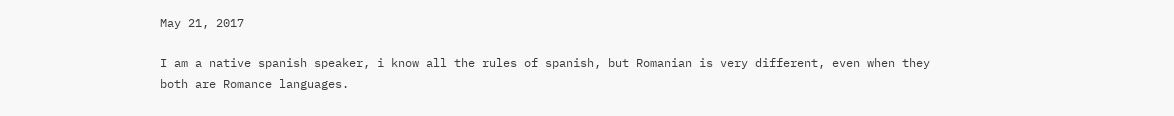May 21, 2017

I am a native spanish speaker, i know all the rules of spanish, but Romanian is very different, even when they both are Romance languages.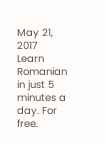May 21, 2017
Learn Romanian in just 5 minutes a day. For free.